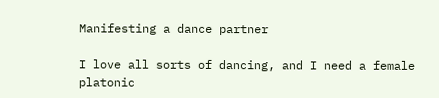Manifesting a dance partner

I love all sorts of dancing, and I need a female platonic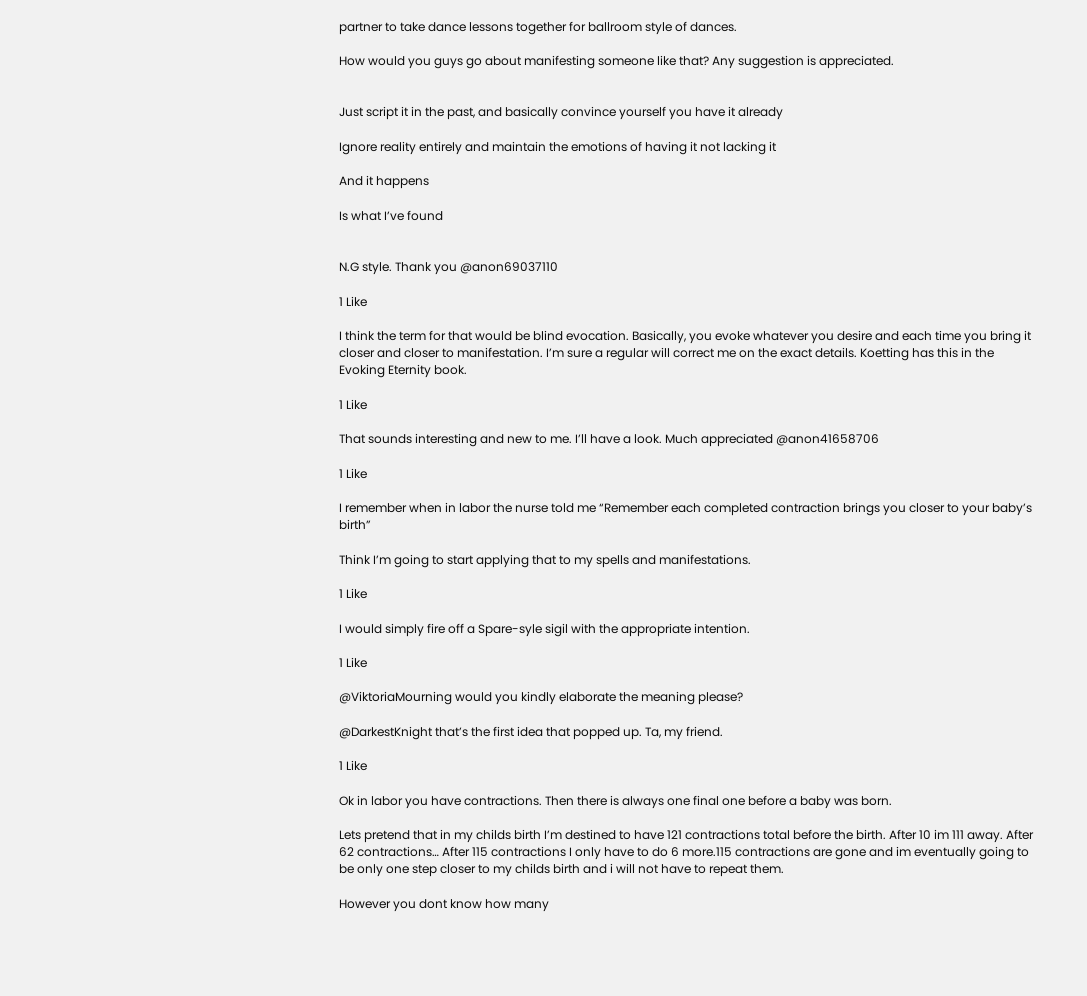partner to take dance lessons together for ballroom style of dances.

How would you guys go about manifesting someone like that? Any suggestion is appreciated.


Just script it in the past, and basically convince yourself you have it already

Ignore reality entirely and maintain the emotions of having it not lacking it

And it happens

Is what I’ve found


N.G style. Thank you @anon69037110

1 Like

I think the term for that would be blind evocation. Basically, you evoke whatever you desire and each time you bring it closer and closer to manifestation. I’m sure a regular will correct me on the exact details. Koetting has this in the Evoking Eternity book.

1 Like

That sounds interesting and new to me. I’ll have a look. Much appreciated @anon41658706

1 Like

I remember when in labor the nurse told me “Remember each completed contraction brings you closer to your baby’s birth”

Think I’m going to start applying that to my spells and manifestations.

1 Like

I would simply fire off a Spare-syle sigil with the appropriate intention.

1 Like

@ViktoriaMourning would you kindly elaborate the meaning please?

@DarkestKnight that’s the first idea that popped up. Ta, my friend.

1 Like

Ok in labor you have contractions. Then there is always one final one before a baby was born.

Lets pretend that in my childs birth I’m destined to have 121 contractions total before the birth. After 10 im 111 away. After 62 contractions… After 115 contractions I only have to do 6 more.115 contractions are gone and im eventually going to be only one step closer to my childs birth and i will not have to repeat them.

However you dont know how many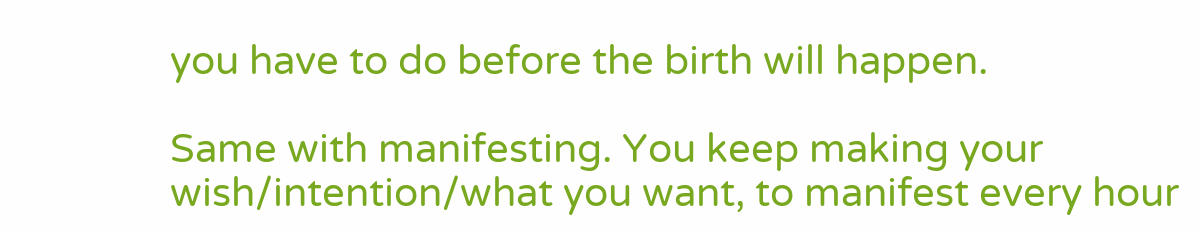you have to do before the birth will happen.

Same with manifesting. You keep making your wish/intention/what you want, to manifest every hour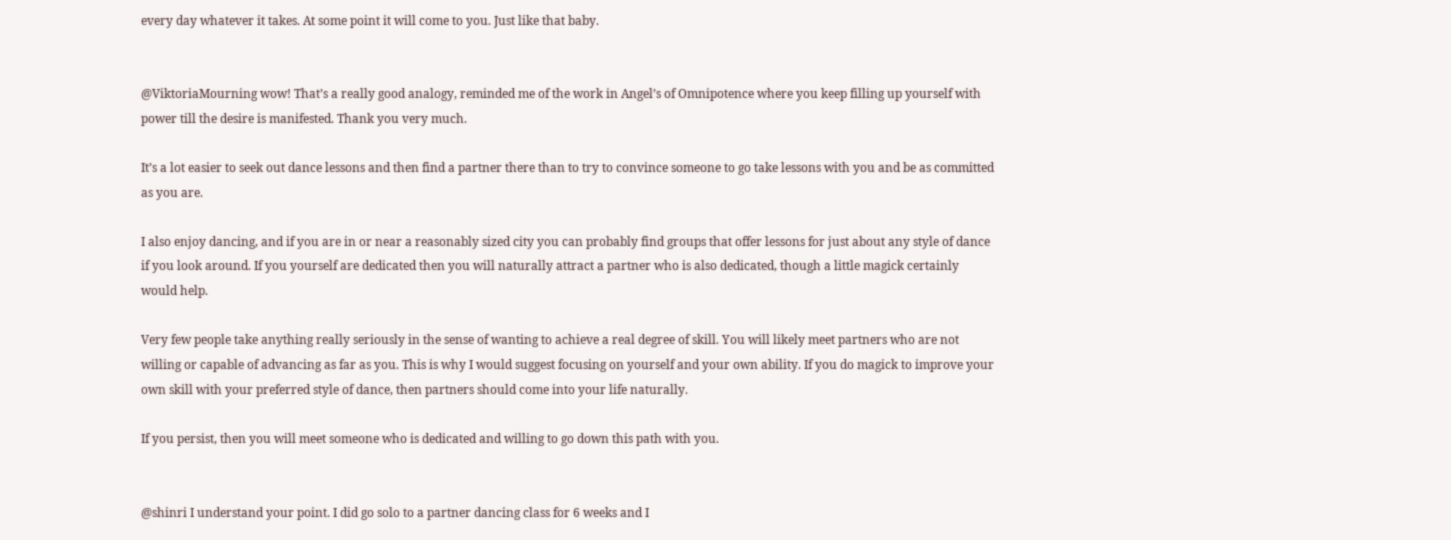every day whatever it takes. At some point it will come to you. Just like that baby.


@ViktoriaMourning wow! That’s a really good analogy, reminded me of the work in Angel’s of Omnipotence where you keep filling up yourself with power till the desire is manifested. Thank you very much.

It’s a lot easier to seek out dance lessons and then find a partner there than to try to convince someone to go take lessons with you and be as committed as you are.

I also enjoy dancing, and if you are in or near a reasonably sized city you can probably find groups that offer lessons for just about any style of dance if you look around. If you yourself are dedicated then you will naturally attract a partner who is also dedicated, though a little magick certainly would help.

Very few people take anything really seriously in the sense of wanting to achieve a real degree of skill. You will likely meet partners who are not willing or capable of advancing as far as you. This is why I would suggest focusing on yourself and your own ability. If you do magick to improve your own skill with your preferred style of dance, then partners should come into your life naturally.

If you persist, then you will meet someone who is dedicated and willing to go down this path with you.


@shinri I understand your point. I did go solo to a partner dancing class for 6 weeks and I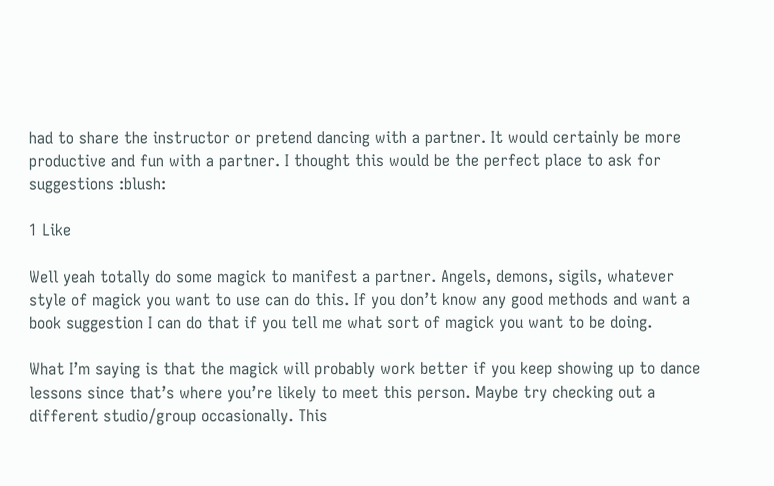had to share the instructor or pretend dancing with a partner. It would certainly be more productive and fun with a partner. I thought this would be the perfect place to ask for suggestions :blush:

1 Like

Well yeah totally do some magick to manifest a partner. Angels, demons, sigils, whatever style of magick you want to use can do this. If you don’t know any good methods and want a book suggestion I can do that if you tell me what sort of magick you want to be doing.

What I’m saying is that the magick will probably work better if you keep showing up to dance lessons since that’s where you’re likely to meet this person. Maybe try checking out a different studio/group occasionally. This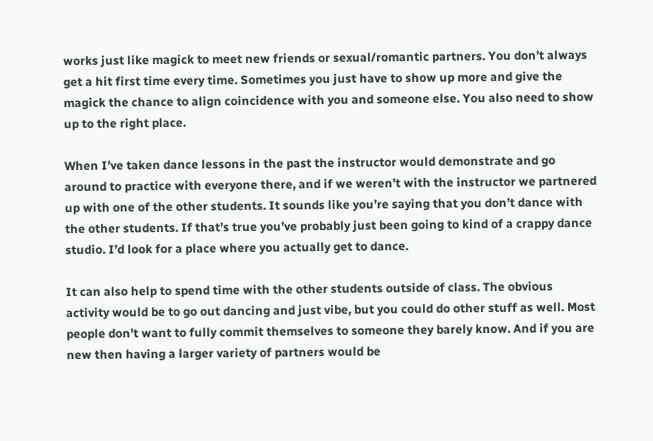works just like magick to meet new friends or sexual/romantic partners. You don’t always get a hit first time every time. Sometimes you just have to show up more and give the magick the chance to align coincidence with you and someone else. You also need to show up to the right place.

When I’ve taken dance lessons in the past the instructor would demonstrate and go around to practice with everyone there, and if we weren’t with the instructor we partnered up with one of the other students. It sounds like you’re saying that you don’t dance with the other students. If that’s true you’ve probably just been going to kind of a crappy dance studio. I’d look for a place where you actually get to dance.

It can also help to spend time with the other students outside of class. The obvious activity would be to go out dancing and just vibe, but you could do other stuff as well. Most people don’t want to fully commit themselves to someone they barely know. And if you are new then having a larger variety of partners would be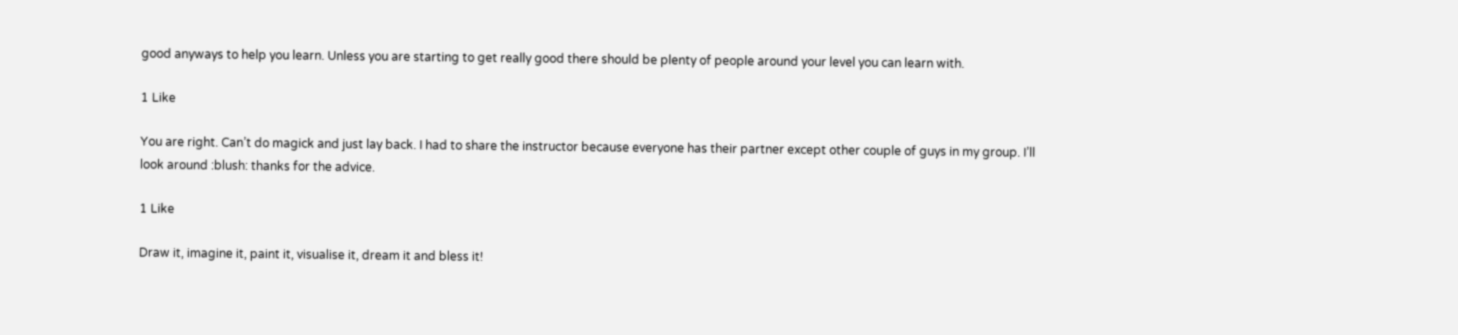good anyways to help you learn. Unless you are starting to get really good there should be plenty of people around your level you can learn with.

1 Like

You are right. Can’t do magick and just lay back. I had to share the instructor because everyone has their partner except other couple of guys in my group. I’ll look around :blush: thanks for the advice.

1 Like

Draw it, imagine it, paint it, visualise it, dream it and bless it!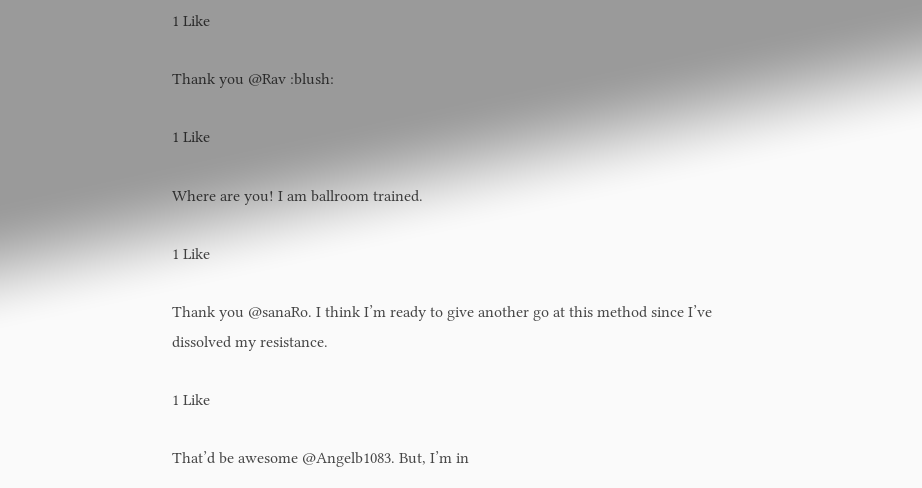1 Like

Thank you @Rav :blush:

1 Like

Where are you! I am ballroom trained.

1 Like

Thank you @sanaRo. I think I’m ready to give another go at this method since I’ve dissolved my resistance.

1 Like

That’d be awesome @Angelb1083. But, I’m in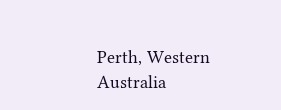Perth, Western Australia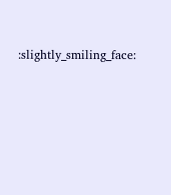:slightly_smiling_face: